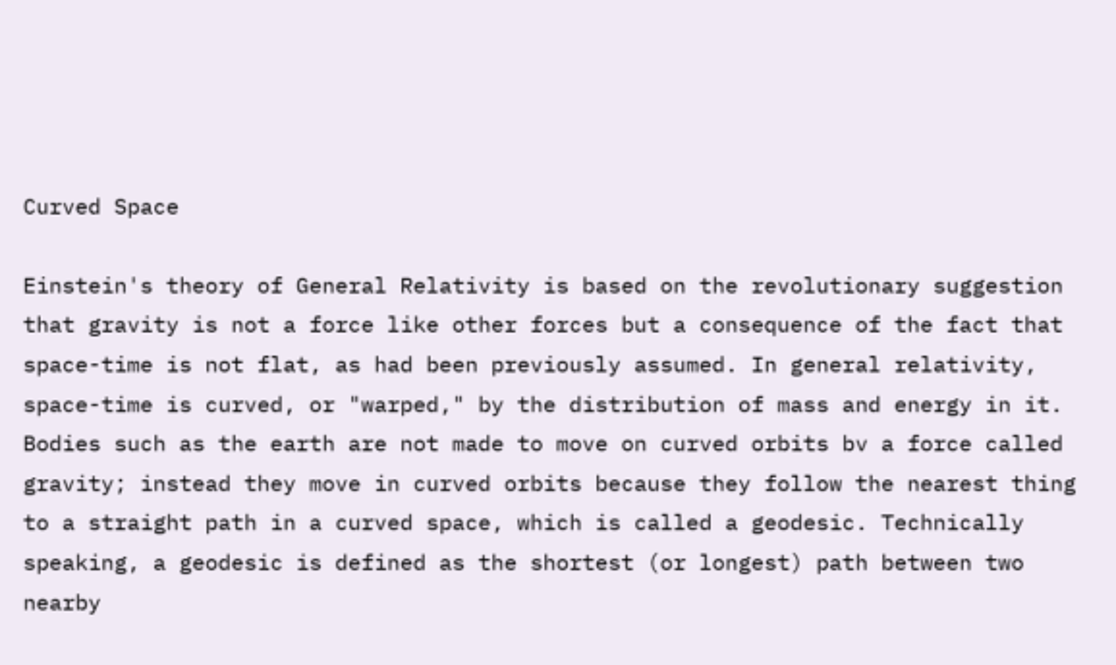Curved Space

Einstein's theory of General Relativity is based on the revolutionary suggestion that gravity is not a force like other forces but a consequence of the fact that space-time is not flat, as had been previously assumed. In general relativity, space-time is curved, or "warped," by the distribution of mass and energy in it. Bodies such as the earth are not made to move on curved orbits bv a force called gravity; instead they move in curved orbits because they follow the nearest thing to a straight path in a curved space, which is called a geodesic. Technically speaking, a geodesic is defined as the shortest (or longest) path between two nearby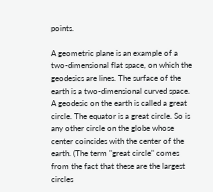points.

A geometric plane is an example of a two-dimensional flat space, on which the geodesics are lines. The surface of the earth is a two-dimensional curved space. A geodesic on the earth is called a great circle. The equator is a great circle. So is any other circle on the globe whose center coincides with the center of the earth. (The term "great circle" comes from the fact that these are the largest circles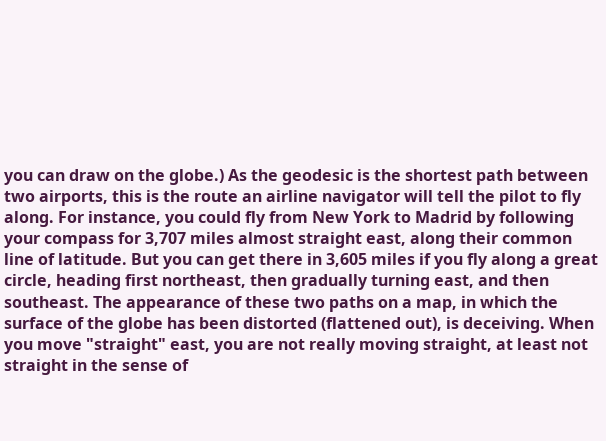you can draw on the globe.) As the geodesic is the shortest path between two airports, this is the route an airline navigator will tell the pilot to fly along. For instance, you could fly from New York to Madrid by following your compass for 3,707 miles almost straight east, along their common line of latitude. But you can get there in 3,605 miles if you fly along a great circle, heading first northeast, then gradually turning east, and then southeast. The appearance of these two paths on a map, in which the surface of the globe has been distorted (flattened out), is deceiving. When you move "straight" east, you are not really moving straight, at least not straight in the sense of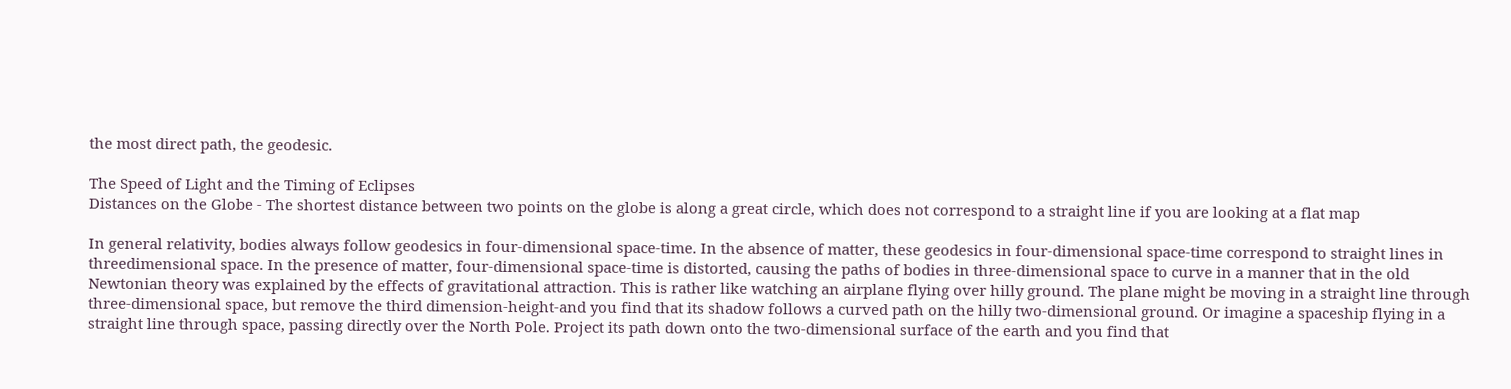the most direct path, the geodesic.

The Speed of Light and the Timing of Eclipses
Distances on the Globe - The shortest distance between two points on the globe is along a great circle, which does not correspond to a straight line if you are looking at a flat map

In general relativity, bodies always follow geodesics in four-dimensional space-time. In the absence of matter, these geodesics in four-dimensional space-time correspond to straight lines in threedimensional space. In the presence of matter, four-dimensional space-time is distorted, causing the paths of bodies in three-dimensional space to curve in a manner that in the old Newtonian theory was explained by the effects of gravitational attraction. This is rather like watching an airplane flying over hilly ground. The plane might be moving in a straight line through three-dimensional space, but remove the third dimension-height-and you find that its shadow follows a curved path on the hilly two-dimensional ground. Or imagine a spaceship flying in a straight line through space, passing directly over the North Pole. Project its path down onto the two-dimensional surface of the earth and you find that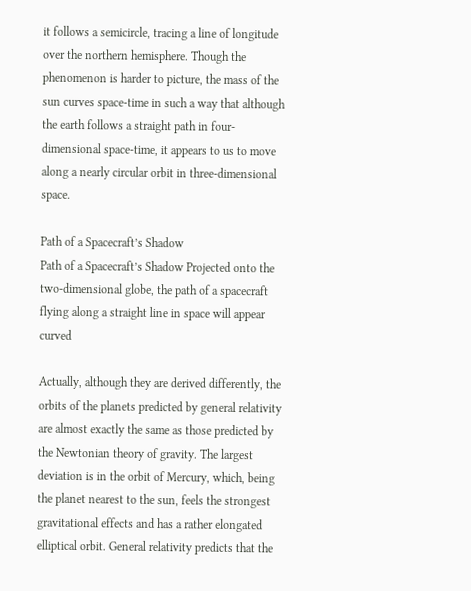it follows a semicircle, tracing a line of longitude over the northern hemisphere. Though the phenomenon is harder to picture, the mass of the sun curves space-time in such a way that although the earth follows a straight path in four-dimensional space-time, it appears to us to move along a nearly circular orbit in three-dimensional space.

Path of a Spacecraft’s Shadow
Path of a Spacecraft’s Shadow Projected onto the two-dimensional globe, the path of a spacecraft flying along a straight line in space will appear curved

Actually, although they are derived differently, the orbits of the planets predicted by general relativity are almost exactly the same as those predicted by the Newtonian theory of gravity. The largest deviation is in the orbit of Mercury, which, being the planet nearest to the sun, feels the strongest gravitational effects and has a rather elongated elliptical orbit. General relativity predicts that the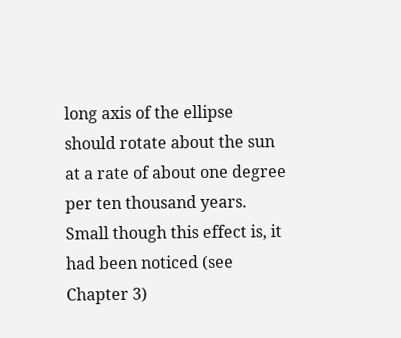long axis of the ellipse should rotate about the sun at a rate of about one degree per ten thousand years. Small though this effect is, it had been noticed (see Chapter 3)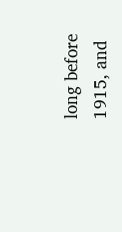long before 1915, and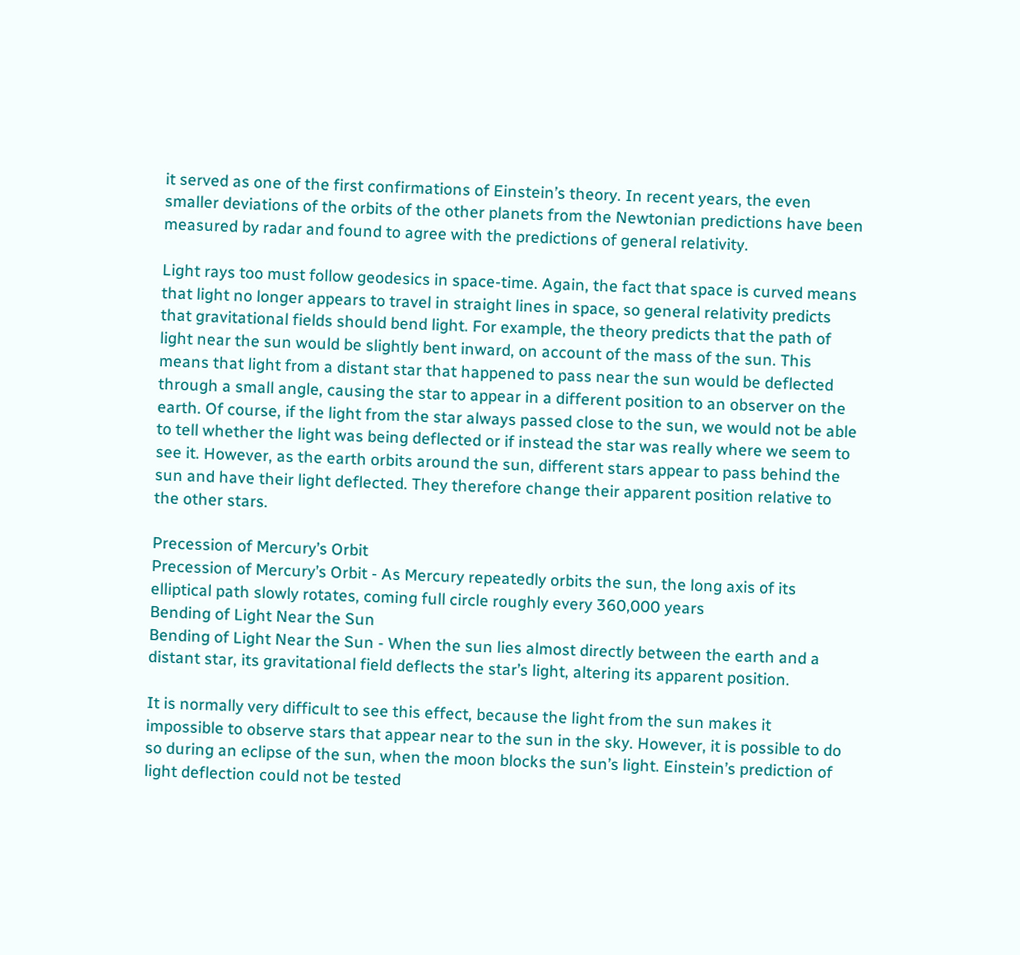it served as one of the first confirmations of Einstein’s theory. In recent years, the even smaller deviations of the orbits of the other planets from the Newtonian predictions have been measured by radar and found to agree with the predictions of general relativity.

Light rays too must follow geodesics in space-time. Again, the fact that space is curved means that light no longer appears to travel in straight lines in space, so general relativity predicts that gravitational fields should bend light. For example, the theory predicts that the path of light near the sun would be slightly bent inward, on account of the mass of the sun. This means that light from a distant star that happened to pass near the sun would be deflected through a small angle, causing the star to appear in a different position to an observer on the earth. Of course, if the light from the star always passed close to the sun, we would not be able to tell whether the light was being deflected or if instead the star was really where we seem to see it. However, as the earth orbits around the sun, different stars appear to pass behind the sun and have their light deflected. They therefore change their apparent position relative to the other stars.

Precession of Mercury’s Orbit
Precession of Mercury’s Orbit - As Mercury repeatedly orbits the sun, the long axis of its elliptical path slowly rotates, coming full circle roughly every 360,000 years
Bending of Light Near the Sun
Bending of Light Near the Sun - When the sun lies almost directly between the earth and a distant star, its gravitational field deflects the star’s light, altering its apparent position.

It is normally very difficult to see this effect, because the light from the sun makes it impossible to observe stars that appear near to the sun in the sky. However, it is possible to do so during an eclipse of the sun, when the moon blocks the sun’s light. Einstein’s prediction of light deflection could not be tested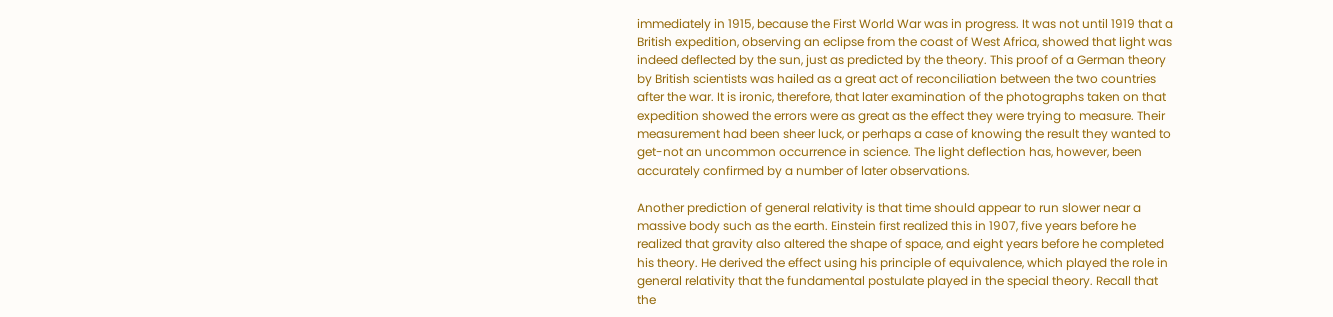immediately in 1915, because the First World War was in progress. It was not until 1919 that a British expedition, observing an eclipse from the coast of West Africa, showed that light was indeed deflected by the sun, just as predicted by the theory. This proof of a German theory by British scientists was hailed as a great act of reconciliation between the two countries after the war. It is ironic, therefore, that later examination of the photographs taken on that expedition showed the errors were as great as the effect they were trying to measure. Their measurement had been sheer luck, or perhaps a case of knowing the result they wanted to get-not an uncommon occurrence in science. The light deflection has, however, been accurately confirmed by a number of later observations.

Another prediction of general relativity is that time should appear to run slower near a massive body such as the earth. Einstein first realized this in 1907, five years before he realized that gravity also altered the shape of space, and eight years before he completed his theory. He derived the effect using his principle of equivalence, which played the role in general relativity that the fundamental postulate played in the special theory. Recall that the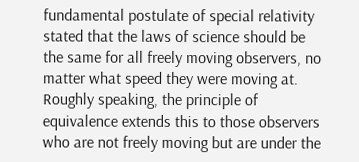fundamental postulate of special relativity stated that the laws of science should be the same for all freely moving observers, no matter what speed they were moving at. Roughly speaking, the principle of equivalence extends this to those observers who are not freely moving but are under the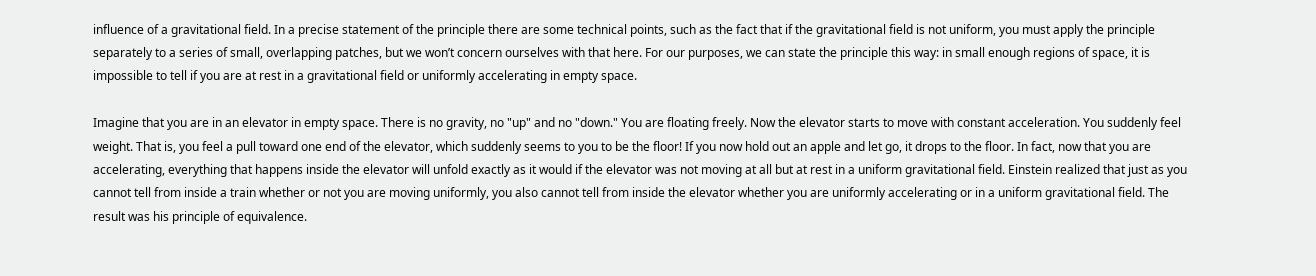influence of a gravitational field. In a precise statement of the principle there are some technical points, such as the fact that if the gravitational field is not uniform, you must apply the principle separately to a series of small, overlapping patches, but we won’t concern ourselves with that here. For our purposes, we can state the principle this way: in small enough regions of space, it is impossible to tell if you are at rest in a gravitational field or uniformly accelerating in empty space.

Imagine that you are in an elevator in empty space. There is no gravity, no "up" and no "down." You are floating freely. Now the elevator starts to move with constant acceleration. You suddenly feel weight. That is, you feel a pull toward one end of the elevator, which suddenly seems to you to be the floor! If you now hold out an apple and let go, it drops to the floor. In fact, now that you are accelerating, everything that happens inside the elevator will unfold exactly as it would if the elevator was not moving at all but at rest in a uniform gravitational field. Einstein realized that just as you cannot tell from inside a train whether or not you are moving uniformly, you also cannot tell from inside the elevator whether you are uniformly accelerating or in a uniform gravitational field. The result was his principle of equivalence.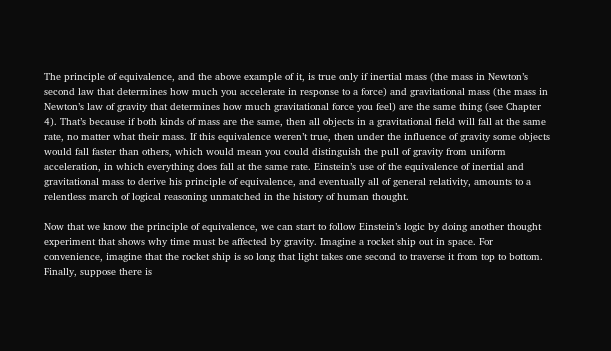The principle of equivalence, and the above example of it, is true only if inertial mass (the mass in Newton’s second law that determines how much you accelerate in response to a force) and gravitational mass (the mass in Newton’s law of gravity that determines how much gravitational force you feel) are the same thing (see Chapter 4). That’s because if both kinds of mass are the same, then all objects in a gravitational field will fall at the same rate, no matter what their mass. If this equivalence weren’t true, then under the influence of gravity some objects would fall faster than others, which would mean you could distinguish the pull of gravity from uniform acceleration, in which everything does fall at the same rate. Einstein’s use of the equivalence of inertial and gravitational mass to derive his principle of equivalence, and eventually all of general relativity, amounts to a relentless march of logical reasoning unmatched in the history of human thought.

Now that we know the principle of equivalence, we can start to follow Einstein’s logic by doing another thought experiment that shows why time must be affected by gravity. Imagine a rocket ship out in space. For convenience, imagine that the rocket ship is so long that light takes one second to traverse it from top to bottom. Finally, suppose there is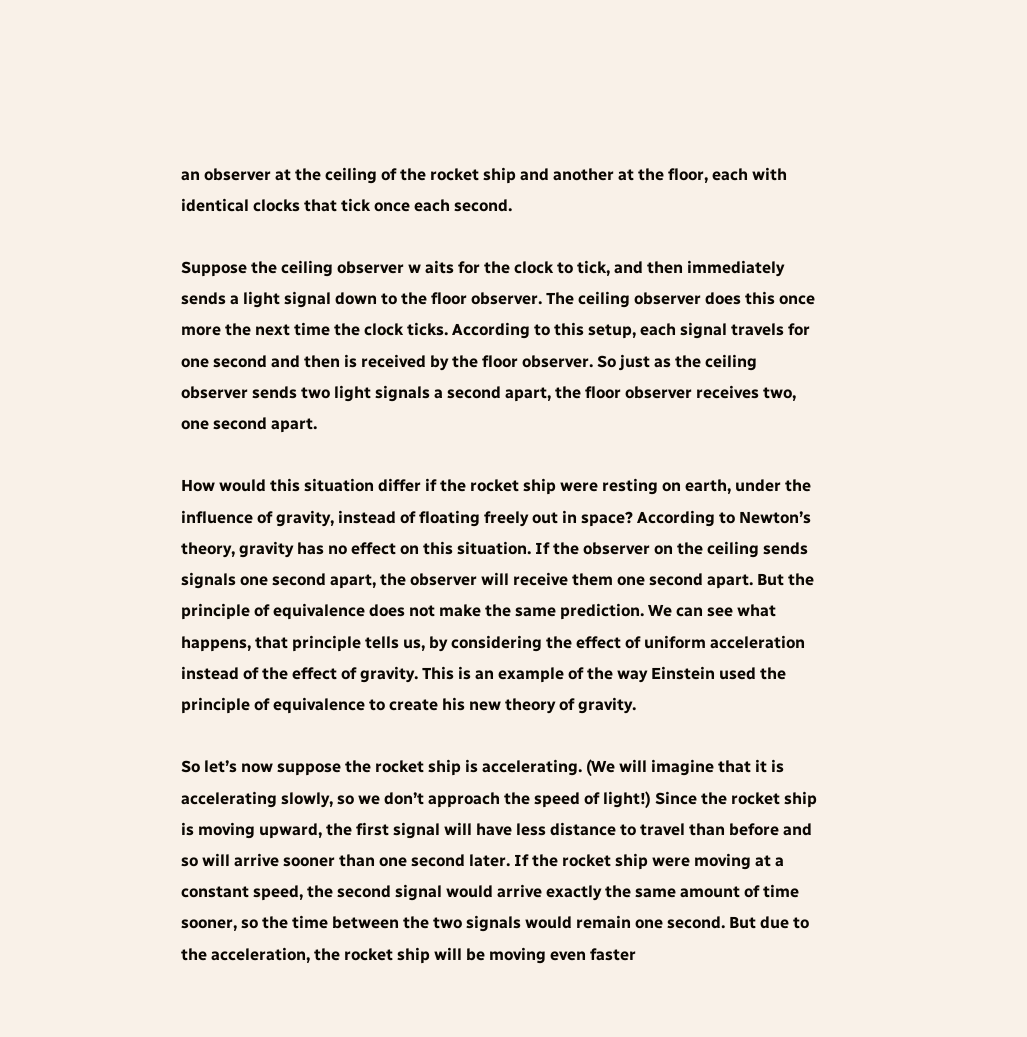an observer at the ceiling of the rocket ship and another at the floor, each with identical clocks that tick once each second.

Suppose the ceiling observer w aits for the clock to tick, and then immediately sends a light signal down to the floor observer. The ceiling observer does this once more the next time the clock ticks. According to this setup, each signal travels for one second and then is received by the floor observer. So just as the ceiling observer sends two light signals a second apart, the floor observer receives two, one second apart.

How would this situation differ if the rocket ship were resting on earth, under the influence of gravity, instead of floating freely out in space? According to Newton’s theory, gravity has no effect on this situation. If the observer on the ceiling sends signals one second apart, the observer will receive them one second apart. But the principle of equivalence does not make the same prediction. We can see what happens, that principle tells us, by considering the effect of uniform acceleration instead of the effect of gravity. This is an example of the way Einstein used the principle of equivalence to create his new theory of gravity.

So let’s now suppose the rocket ship is accelerating. (We will imagine that it is accelerating slowly, so we don’t approach the speed of light!) Since the rocket ship is moving upward, the first signal will have less distance to travel than before and so will arrive sooner than one second later. If the rocket ship were moving at a constant speed, the second signal would arrive exactly the same amount of time sooner, so the time between the two signals would remain one second. But due to the acceleration, the rocket ship will be moving even faster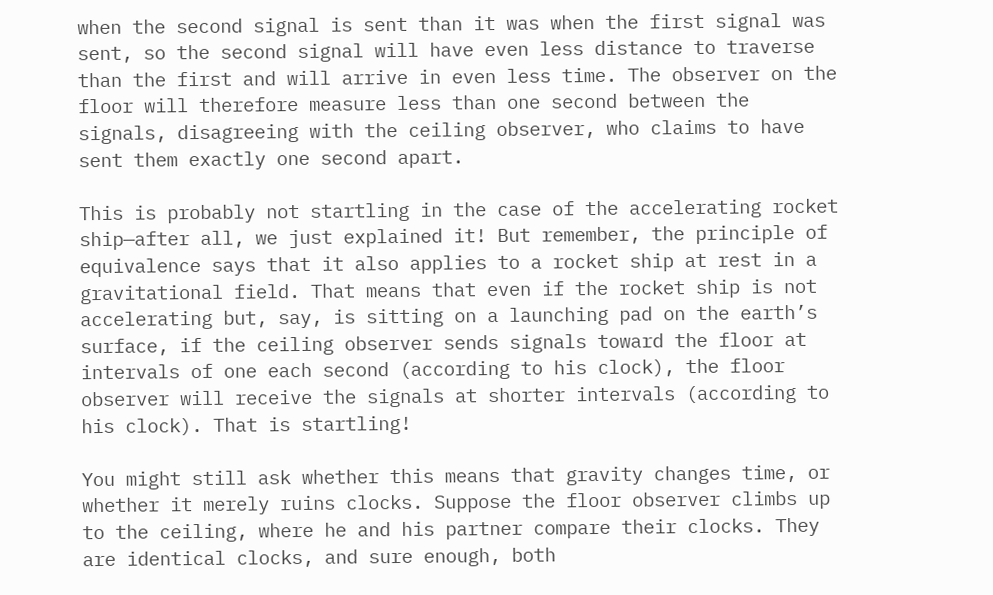when the second signal is sent than it was when the first signal was sent, so the second signal will have even less distance to traverse than the first and will arrive in even less time. The observer on the floor will therefore measure less than one second between the signals, disagreeing with the ceiling observer, who claims to have sent them exactly one second apart.

This is probably not startling in the case of the accelerating rocket ship—after all, we just explained it! But remember, the principle of equivalence says that it also applies to a rocket ship at rest in a gravitational field. That means that even if the rocket ship is not accelerating but, say, is sitting on a launching pad on the earth’s surface, if the ceiling observer sends signals toward the floor at intervals of one each second (according to his clock), the floor observer will receive the signals at shorter intervals (according to his clock). That is startling!

You might still ask whether this means that gravity changes time, or whether it merely ruins clocks. Suppose the floor observer climbs up to the ceiling, where he and his partner compare their clocks. They are identical clocks, and sure enough, both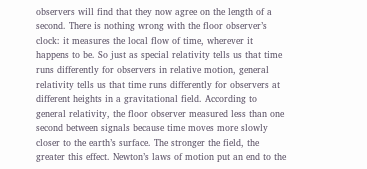observers will find that they now agree on the length of a second. There is nothing wrong with the floor observer’s clock: it measures the local flow of time, wherever it happens to be. So just as special relativity tells us that time runs differently for observers in relative motion, general relativity tells us that time runs differently for observers at different heights in a gravitational field. According to general relativity, the floor observer measured less than one second between signals because time moves more slowly closer to the earth’s surface. The stronger the field, the greater this effect. Newton’s laws of motion put an end to the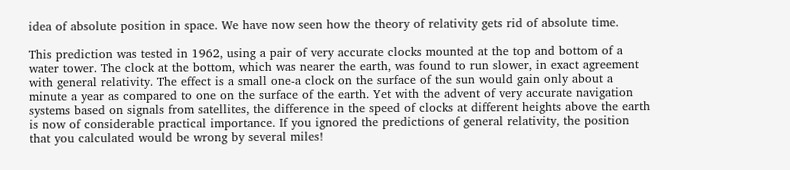idea of absolute position in space. We have now seen how the theory of relativity gets rid of absolute time.

This prediction was tested in 1962, using a pair of very accurate clocks mounted at the top and bottom of a water tower. The clock at the bottom, which was nearer the earth, was found to run slower, in exact agreement with general relativity. The effect is a small one-a clock on the surface of the sun would gain only about a minute a year as compared to one on the surface of the earth. Yet with the advent of very accurate navigation systems based on signals from satellites, the difference in the speed of clocks at different heights above the earth is now of considerable practical importance. If you ignored the predictions of general relativity, the position that you calculated would be wrong by several miles!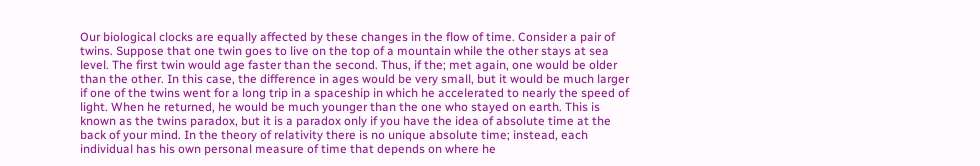Our biological clocks are equally affected by these changes in the flow of time. Consider a pair of twins. Suppose that one twin goes to live on the top of a mountain while the other stays at sea level. The first twin would age faster than the second. Thus, if the; met again, one would be older than the other. In this case, the difference in ages would be very small, but it would be much larger if one of the twins went for a long trip in a spaceship in which he accelerated to nearly the speed of light. When he returned, he would be much younger than the one who stayed on earth. This is known as the twins paradox, but it is a paradox only if you have the idea of absolute time at the back of your mind. In the theory of relativity there is no unique absolute time; instead, each individual has his own personal measure of time that depends on where he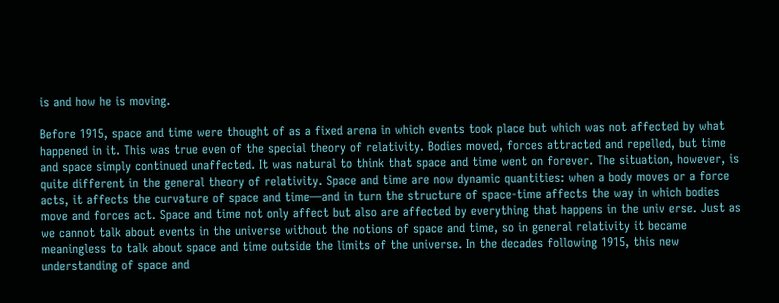is and how he is moving.

Before 1915, space and time were thought of as a fixed arena in which events took place but which was not affected by what happened in it. This was true even of the special theory of relativity. Bodies moved, forces attracted and repelled, but time and space simply continued unaffected. It was natural to think that space and time went on forever. The situation, however, is quite different in the general theory of relativity. Space and time are now dynamic quantities: when a body moves or a force acts, it affects the curvature of space and time—and in turn the structure of space-time affects the way in which bodies move and forces act. Space and time not only affect but also are affected by everything that happens in the univ erse. Just as we cannot talk about events in the universe without the notions of space and time, so in general relativity it became meaningless to talk about space and time outside the limits of the universe. In the decades following 1915, this new understanding of space and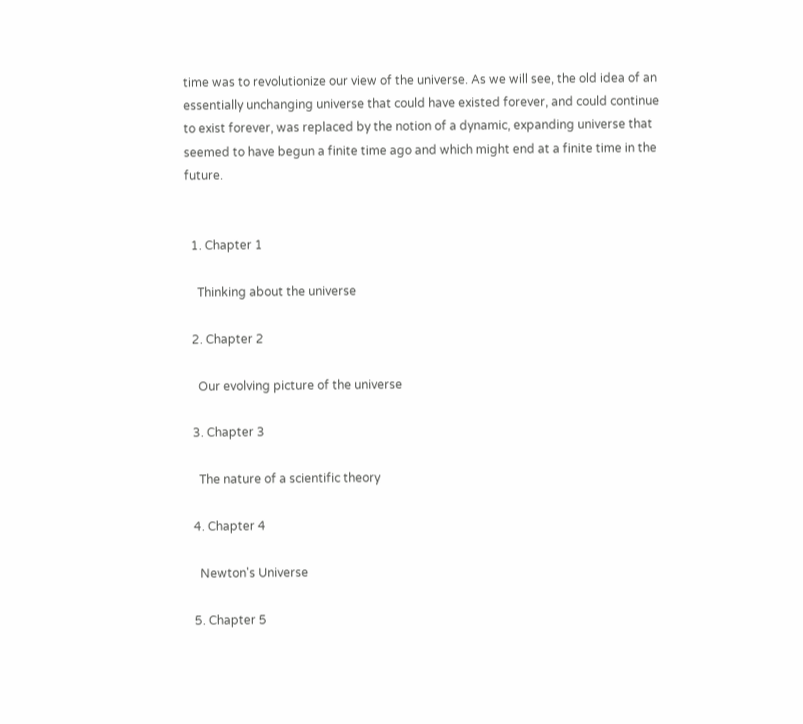time was to revolutionize our view of the universe. As we will see, the old idea of an essentially unchanging universe that could have existed forever, and could continue to exist forever, was replaced by the notion of a dynamic, expanding universe that seemed to have begun a finite time ago and which might end at a finite time in the future.


  1. Chapter 1

    Thinking about the universe

  2. Chapter 2

    Our evolving picture of the universe

  3. Chapter 3

    The nature of a scientific theory

  4. Chapter 4

    Newton's Universe

  5. Chapter 5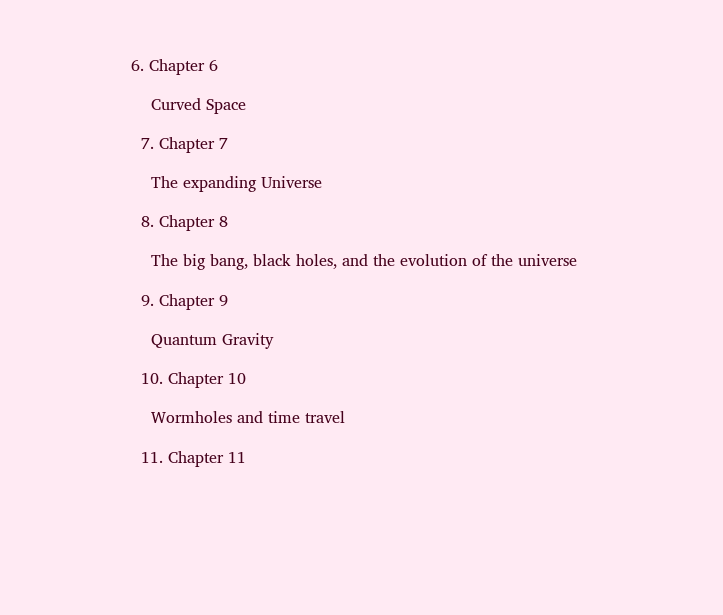6. Chapter 6

    Curved Space

  7. Chapter 7

    The expanding Universe

  8. Chapter 8

    The big bang, black holes, and the evolution of the universe

  9. Chapter 9

    Quantum Gravity

  10. Chapter 10

    Wormholes and time travel

  11. Chapter 11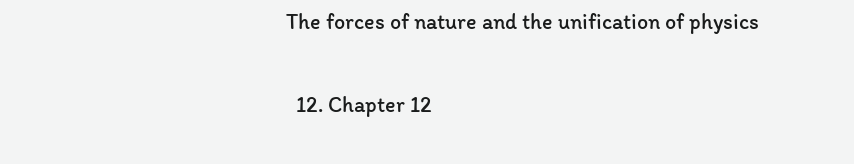The forces of nature and the unification of physics

  12. Chapter 12